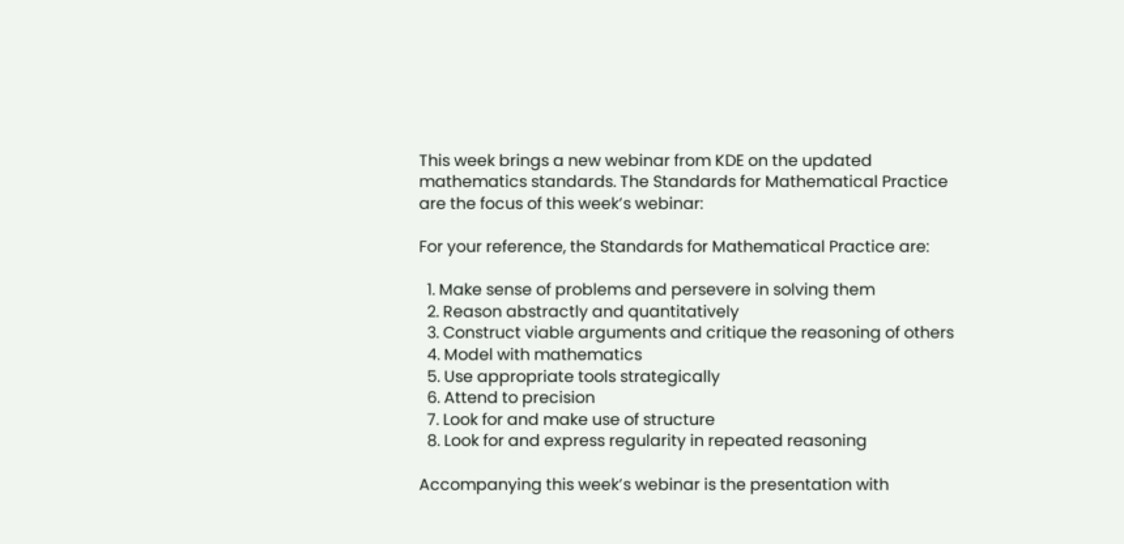This week brings a new webinar from KDE on the updated mathematics standards. The Standards for Mathematical Practice are the focus of this week’s webinar:

For your reference, the Standards for Mathematical Practice are:

  1. Make sense of problems and persevere in solving them
  2. Reason abstractly and quantitatively
  3. Construct viable arguments and critique the reasoning of others
  4. Model with mathematics
  5. Use appropriate tools strategically
  6. Attend to precision
  7. Look for and make use of structure
  8. Look for and express regularity in repeated reasoning

Accompanying this week’s webinar is the presentation with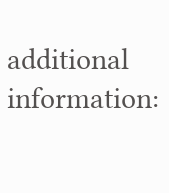additional information: